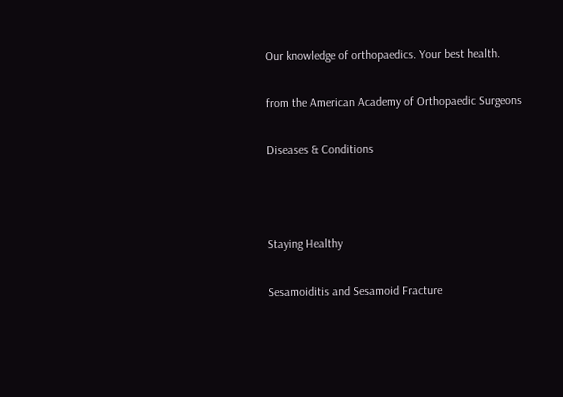Our knowledge of orthopaedics. Your best health.

from the American Academy of Orthopaedic Surgeons

Diseases & Conditions



Staying Healthy

Sesamoiditis and Sesamoid Fracture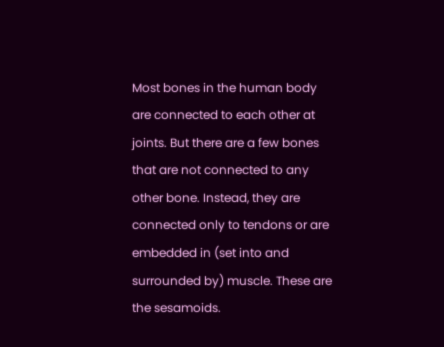Most bones in the human body are connected to each other at joints. But there are a few bones that are not connected to any other bone. Instead, they are connected only to tendons or are embedded in (set into and surrounded by) muscle. These are the sesamoids.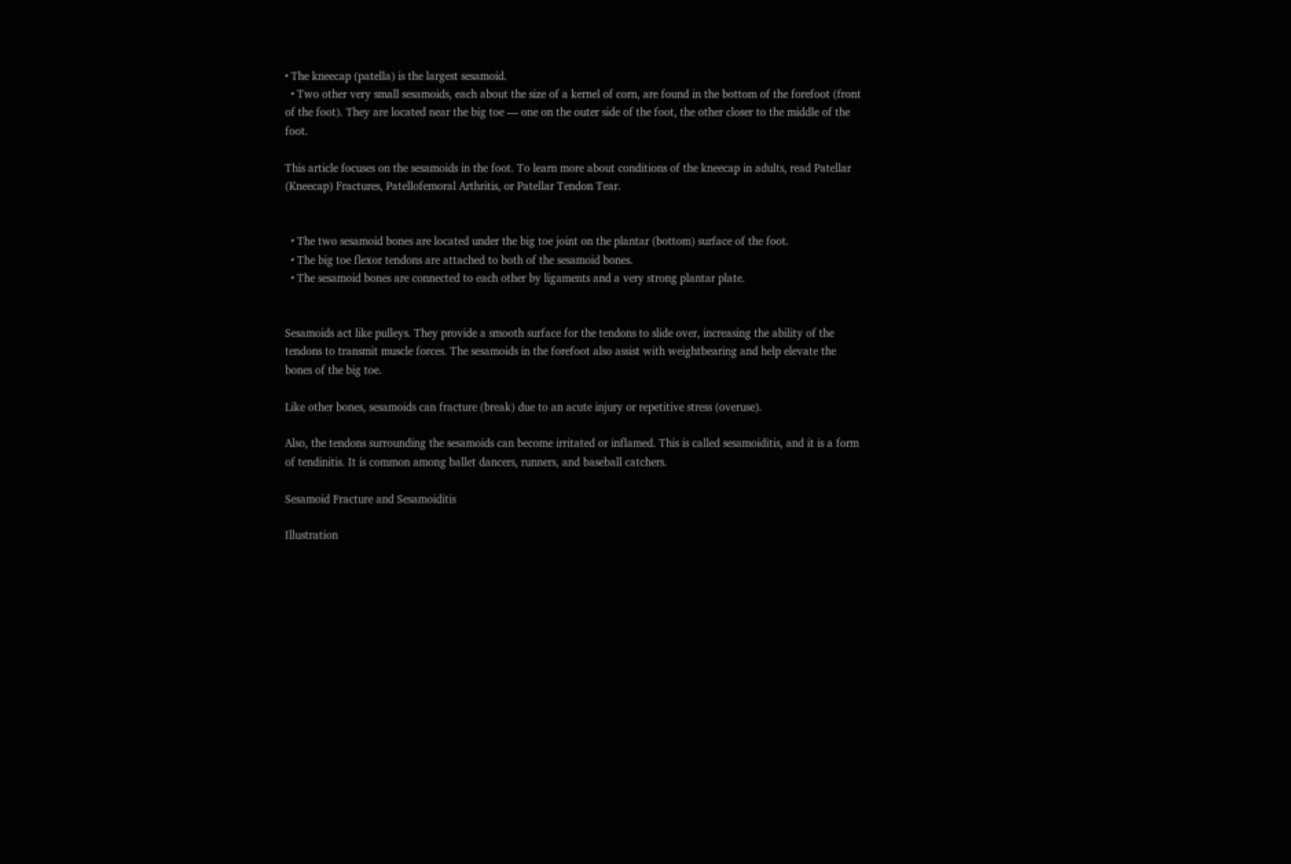• The kneecap (patella) is the largest sesamoid.
  • Two other very small sesamoids, each about the size of a kernel of corn, are found in the bottom of the forefoot (front of the foot). They are located near the big toe — one on the outer side of the foot, the other closer to the middle of the foot.

This article focuses on the sesamoids in the foot. To learn more about conditions of the kneecap in adults, read Patellar (Kneecap) Fractures, Patellofemoral Arthritis, or Patellar Tendon Tear.


  • The two sesamoid bones are located under the big toe joint on the plantar (bottom) surface of the foot.
  • The big toe flexor tendons are attached to both of the sesamoid bones.
  • The sesamoid bones are connected to each other by ligaments and a very strong plantar plate.


Sesamoids act like pulleys. They provide a smooth surface for the tendons to slide over, increasing the ability of the tendons to transmit muscle forces. The sesamoids in the forefoot also assist with weightbearing and help elevate the bones of the big toe.

Like other bones, sesamoids can fracture (break) due to an acute injury or repetitive stress (overuse).

Also, the tendons surrounding the sesamoids can become irritated or inflamed. This is called sesamoiditis, and it is a form of tendinitis. It is common among ballet dancers, runners, and baseball catchers.

Sesamoid Fracture and Sesamoiditis

Illustration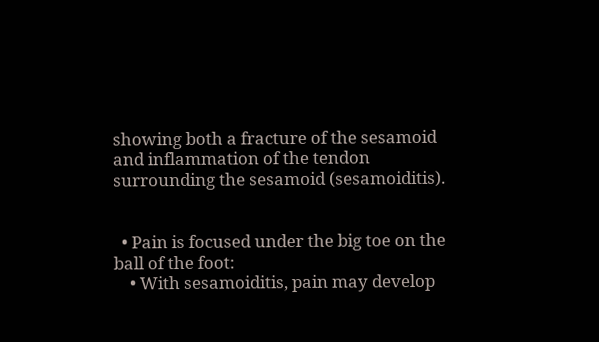showing both a fracture of the sesamoid and inflammation of the tendon surrounding the sesamoid (sesamoiditis).


  • Pain is focused under the big toe on the ball of the foot:
    • With sesamoiditis, pain may develop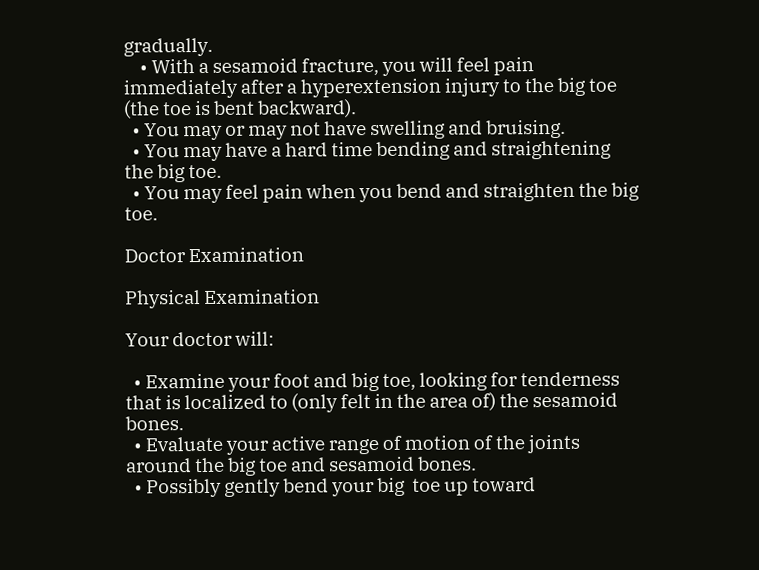gradually.
    • With a sesamoid fracture, you will feel pain immediately after a hyperextension injury to the big toe (the toe is bent backward).
  • You may or may not have swelling and bruising.
  • You may have a hard time bending and straightening the big toe.
  • You may feel pain when you bend and straighten the big toe.

Doctor Examination

Physical Examination

Your doctor will:

  • Examine your foot and big toe, looking for tenderness that is localized to (only felt in the area of) the sesamoid bones.
  • Evaluate your active range of motion of the joints around the big toe and sesamoid bones.
  • Possibly gently bend your big  toe up toward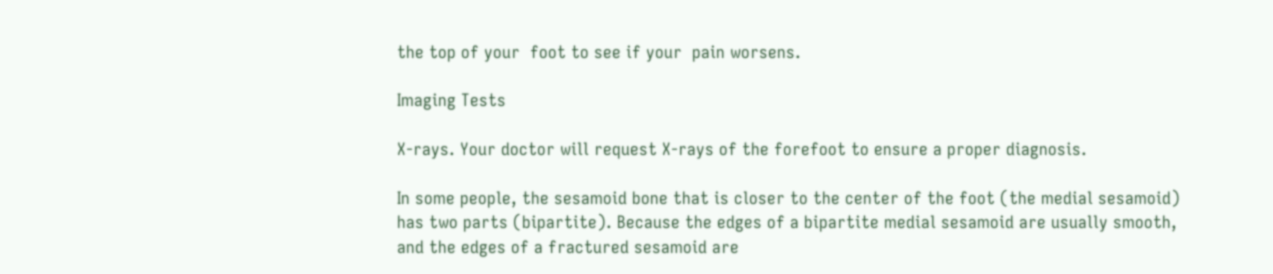the top of your  foot to see if your  pain worsens.

Imaging Tests

X-rays. Your doctor will request X-rays of the forefoot to ensure a proper diagnosis.

In some people, the sesamoid bone that is closer to the center of the foot (the medial sesamoid) has two parts (bipartite). Because the edges of a bipartite medial sesamoid are usually smooth, and the edges of a fractured sesamoid are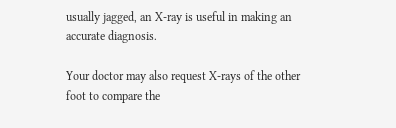usually jagged, an X-ray is useful in making an accurate diagnosis.

Your doctor may also request X-rays of the other foot to compare the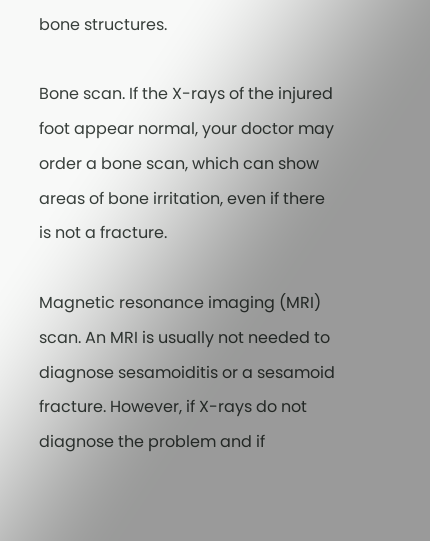bone structures.

Bone scan. If the X-rays of the injured foot appear normal, your doctor may order a bone scan, which can show areas of bone irritation, even if there is not a fracture.

Magnetic resonance imaging (MRI) scan. An MRI is usually not needed to diagnose sesamoiditis or a sesamoid fracture. However, if X-rays do not diagnose the problem and if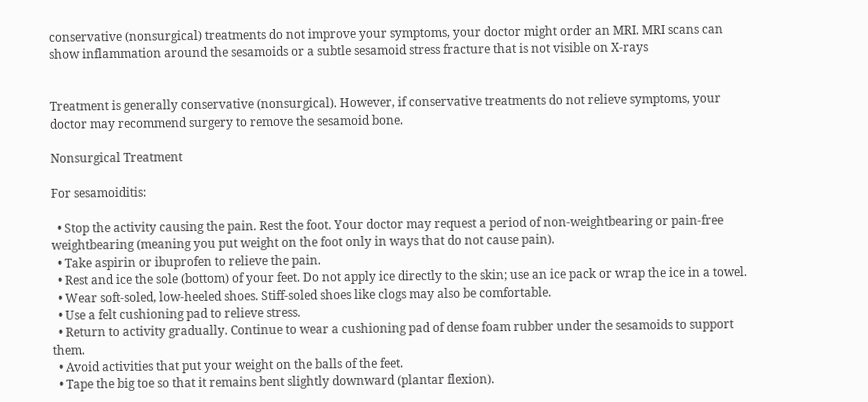conservative (nonsurgical) treatments do not improve your symptoms, your doctor might order an MRI. MRI scans can show inflammation around the sesamoids or a subtle sesamoid stress fracture that is not visible on X-rays


Treatment is generally conservative (nonsurgical). However, if conservative treatments do not relieve symptoms, your doctor may recommend surgery to remove the sesamoid bone.

Nonsurgical Treatment

For sesamoiditis:

  • Stop the activity causing the pain. Rest the foot. Your doctor may request a period of non-weightbearing or pain-free weightbearing (meaning you put weight on the foot only in ways that do not cause pain).
  • Take aspirin or ibuprofen to relieve the pain.
  • Rest and ice the sole (bottom) of your feet. Do not apply ice directly to the skin; use an ice pack or wrap the ice in a towel.
  • Wear soft-soled, low-heeled shoes. Stiff-soled shoes like clogs may also be comfortable.
  • Use a felt cushioning pad to relieve stress.
  • Return to activity gradually. Continue to wear a cushioning pad of dense foam rubber under the sesamoids to support them.
  • Avoid activities that put your weight on the balls of the feet.
  • Tape the big toe so that it remains bent slightly downward (plantar flexion).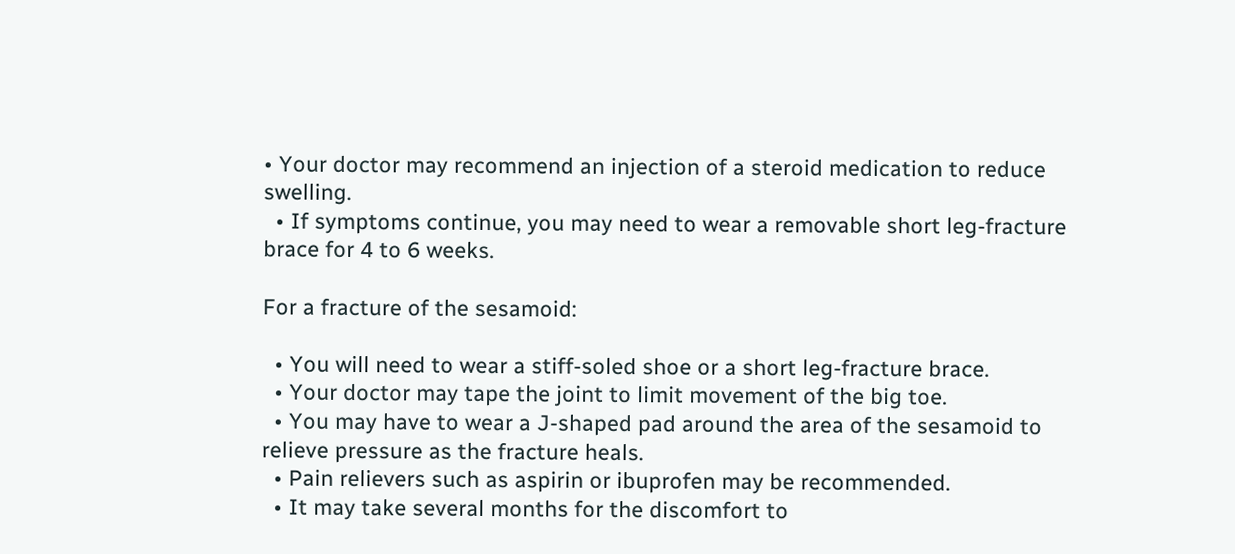• Your doctor may recommend an injection of a steroid medication to reduce swelling.
  • If symptoms continue, you may need to wear a removable short leg-fracture brace for 4 to 6 weeks.

For a fracture of the sesamoid:

  • You will need to wear a stiff-soled shoe or a short leg-fracture brace.
  • Your doctor may tape the joint to limit movement of the big toe.
  • You may have to wear a J-shaped pad around the area of the sesamoid to relieve pressure as the fracture heals.
  • Pain relievers such as aspirin or ibuprofen may be recommended.
  • It may take several months for the discomfort to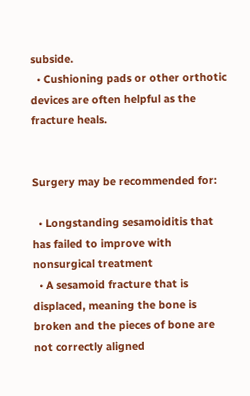subside.
  • Cushioning pads or other orthotic devices are often helpful as the fracture heals.


Surgery may be recommended for:

  • Longstanding sesamoiditis that has failed to improve with nonsurgical treatment
  • A sesamoid fracture that is displaced, meaning the bone is broken and the pieces of bone are not correctly aligned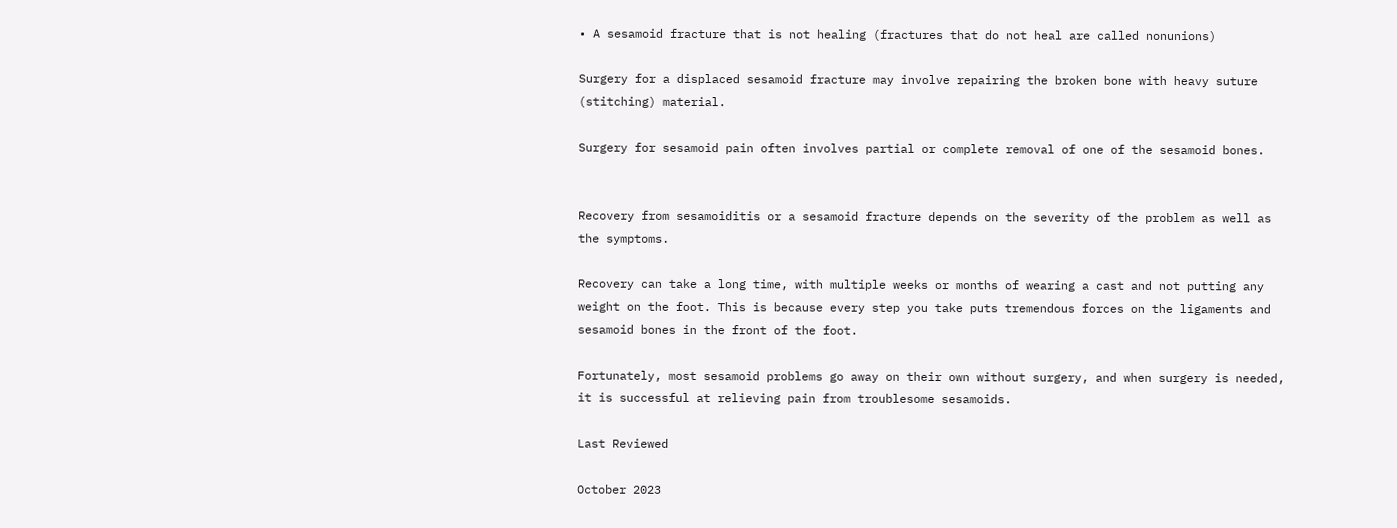• A sesamoid fracture that is not healing (fractures that do not heal are called nonunions)

Surgery for a displaced sesamoid fracture may involve repairing the broken bone with heavy suture (stitching) material.

Surgery for sesamoid pain often involves partial or complete removal of one of the sesamoid bones.


Recovery from sesamoiditis or a sesamoid fracture depends on the severity of the problem as well as the symptoms.

Recovery can take a long time, with multiple weeks or months of wearing a cast and not putting any weight on the foot. This is because every step you take puts tremendous forces on the ligaments and sesamoid bones in the front of the foot.

Fortunately, most sesamoid problems go away on their own without surgery, and when surgery is needed, it is successful at relieving pain from troublesome sesamoids.

Last Reviewed

October 2023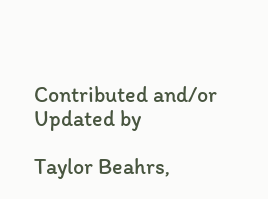Contributed and/or Updated by

Taylor Beahrs,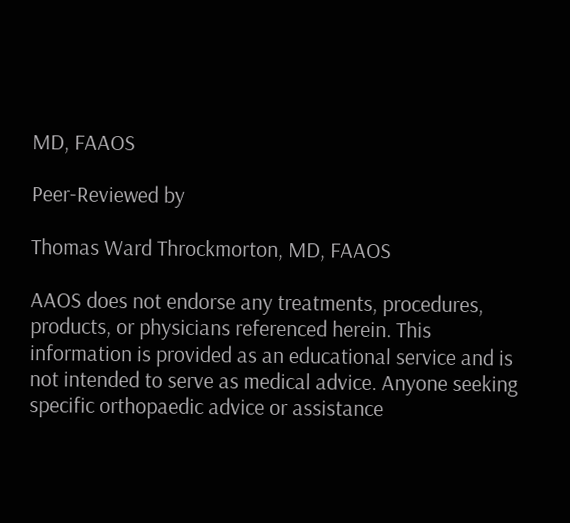MD, FAAOS

Peer-Reviewed by

Thomas Ward Throckmorton, MD, FAAOS

AAOS does not endorse any treatments, procedures, products, or physicians referenced herein. This information is provided as an educational service and is not intended to serve as medical advice. Anyone seeking specific orthopaedic advice or assistance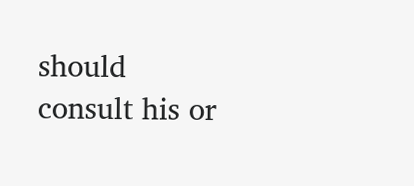should consult his or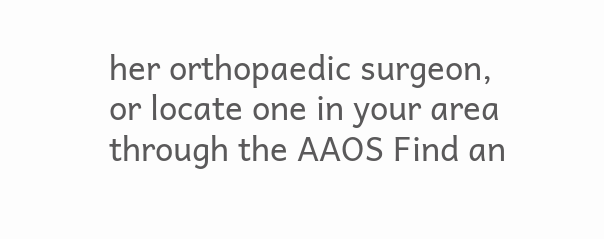her orthopaedic surgeon, or locate one in your area through the AAOS Find an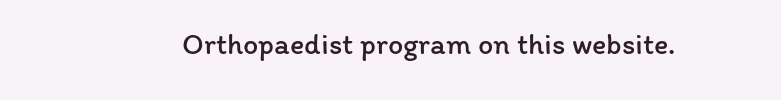Orthopaedist program on this website.